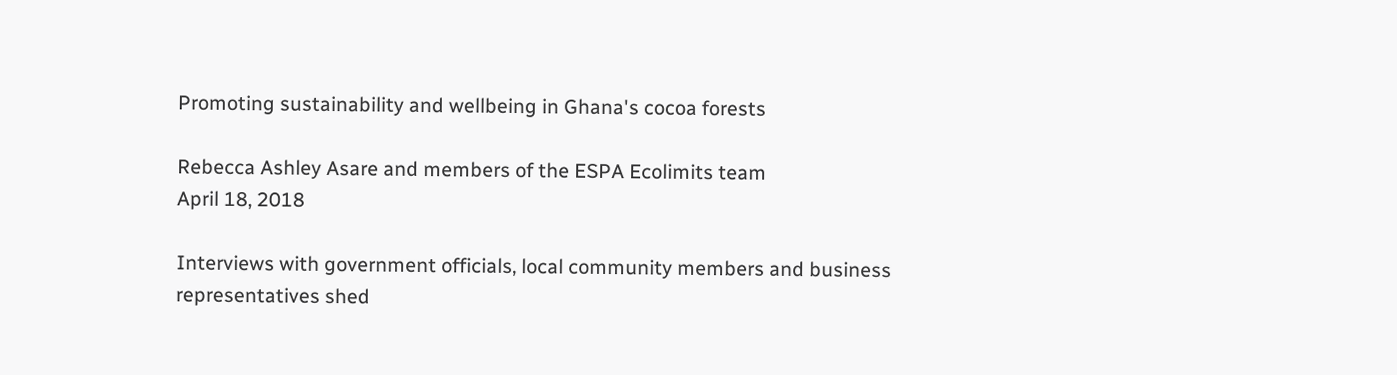Promoting sustainability and wellbeing in Ghana's cocoa forests

Rebecca Ashley Asare and members of the ESPA Ecolimits team
April 18, 2018

Interviews with government officials, local community members and business representatives shed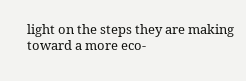light on the steps they are making toward a more eco-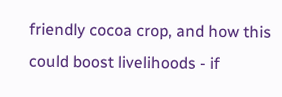friendly cocoa crop, and how this could boost livelihoods - if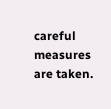careful measures are taken.